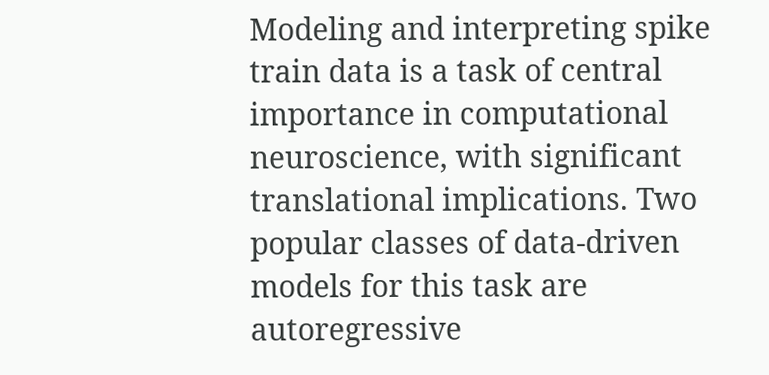Modeling and interpreting spike train data is a task of central importance in computational neuroscience, with significant translational implications. Two popular classes of data-driven models for this task are autoregressive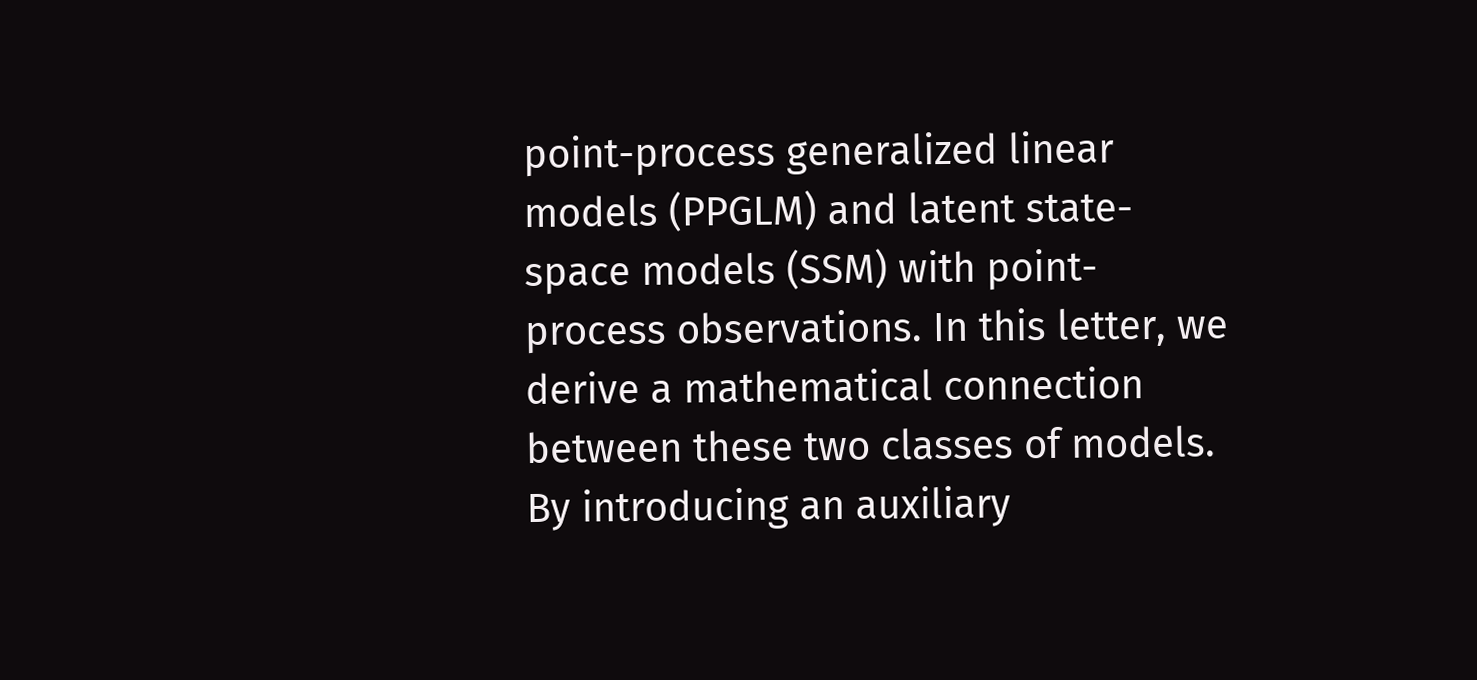point-process generalized linear models (PPGLM) and latent state-space models (SSM) with point-process observations. In this letter, we derive a mathematical connection between these two classes of models. By introducing an auxiliary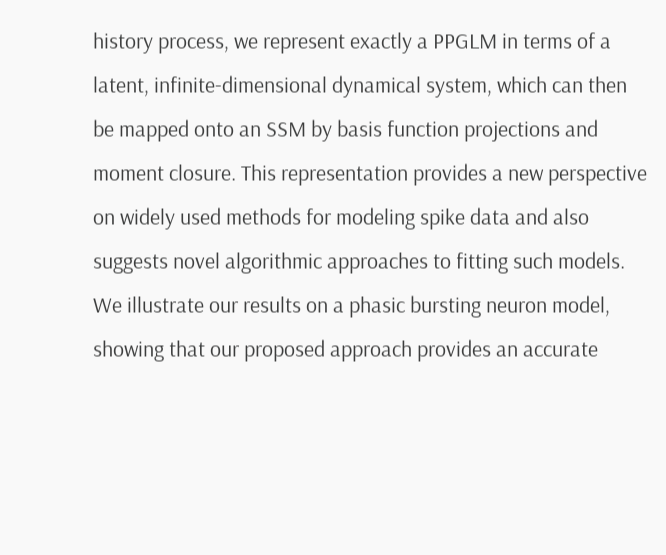history process, we represent exactly a PPGLM in terms of a latent, infinite-dimensional dynamical system, which can then be mapped onto an SSM by basis function projections and moment closure. This representation provides a new perspective on widely used methods for modeling spike data and also suggests novel algorithmic approaches to fitting such models. We illustrate our results on a phasic bursting neuron model, showing that our proposed approach provides an accurate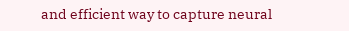and efficient way to capture neural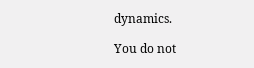dynamics.

You do not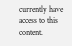currently have access to this content.